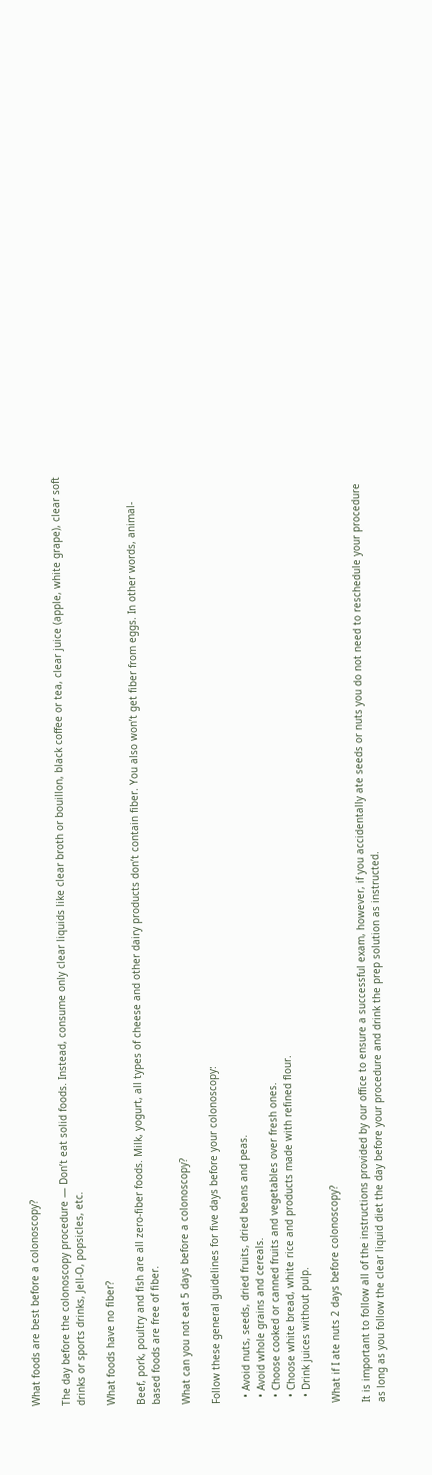What foods are best before a colonoscopy?

The day before the colonoscopy procedure — Don’t eat solid foods. Instead, consume only clear liquids like clear broth or bouillon, black coffee or tea, clear juice (apple, white grape), clear soft drinks or sports drinks, Jell-O, popsicles, etc.

What foods have no fiber?

Beef, pork, poultry and fish are all zero-fiber foods. Milk, yogurt, all types of cheese and other dairy products don’t contain fiber. You also won’t get fiber from eggs. In other words, animal-based foods are free of fiber.

What can you not eat 5 days before a colonoscopy?

Follow these general guidelines for five days before your colonoscopy:

  • Avoid nuts, seeds, dried fruits, dried beans and peas.
  • Avoid whole grains and cereals.
  • Choose cooked or canned fruits and vegetables over fresh ones.
  • Choose white bread, white rice and products made with refined flour.
  • Drink juices without pulp.

What if I ate nuts 2 days before colonoscopy?

It is important to follow all of the instructions provided by our office to ensure a successful exam, however, if you accidentally ate seeds or nuts you do not need to reschedule your procedure as long as you follow the clear liquid diet the day before your procedure and drink the prep solution as instructed.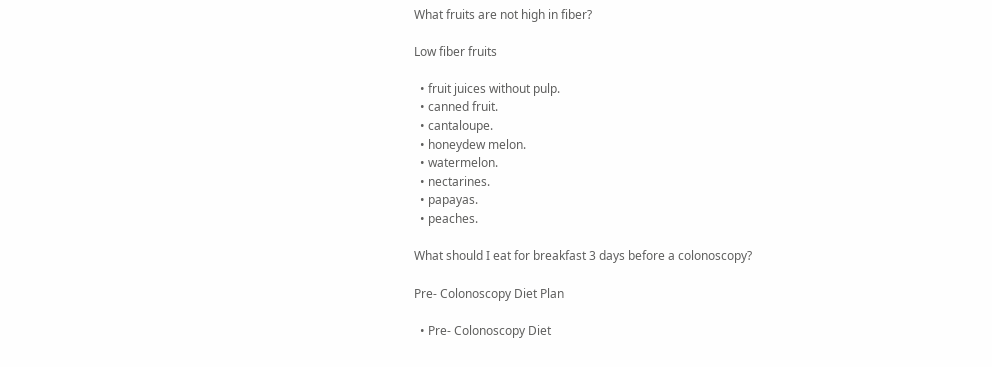What fruits are not high in fiber?

Low fiber fruits

  • fruit juices without pulp.
  • canned fruit.
  • cantaloupe.
  • honeydew melon.
  • watermelon.
  • nectarines.
  • papayas.
  • peaches.

What should I eat for breakfast 3 days before a colonoscopy?

Pre- Colonoscopy Diet Plan

  • Pre- Colonoscopy Diet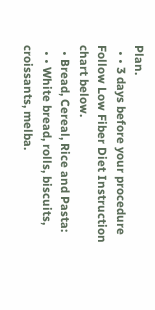Plan.
  • • 3 days before your procedure Follow Low Fiber Diet Instruction chart below.
  • Bread, Cereal, Rice and Pasta:
  • • White bread, rolls, biscuits, croissants, melba.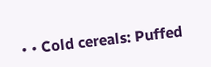• • Cold cereals: Puffed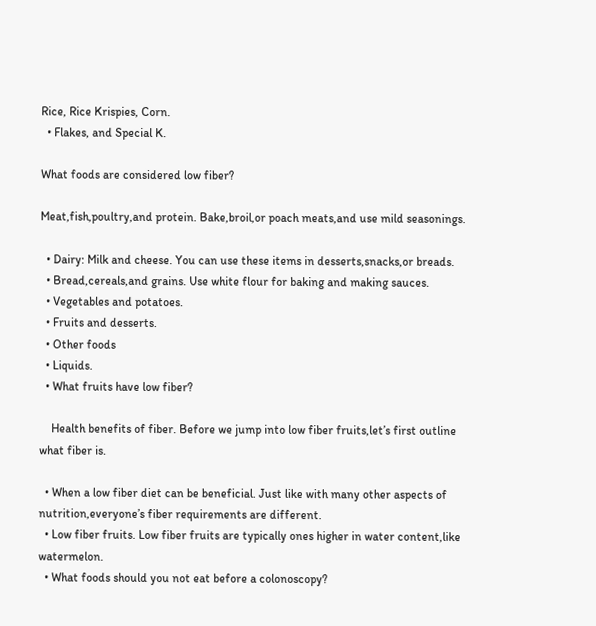Rice, Rice Krispies, Corn.
  • Flakes, and Special K.

What foods are considered low fiber?

Meat,fish,poultry,and protein. Bake,broil,or poach meats,and use mild seasonings.

  • Dairy: Milk and cheese. You can use these items in desserts,snacks,or breads.
  • Bread,cereals,and grains. Use white flour for baking and making sauces.
  • Vegetables and potatoes.
  • Fruits and desserts.
  • Other foods
  • Liquids.
  • What fruits have low fiber?

    Health benefits of fiber. Before we jump into low fiber fruits,let’s first outline what fiber is.

  • When a low fiber diet can be beneficial. Just like with many other aspects of nutrition,everyone’s fiber requirements are different.
  • Low fiber fruits. Low fiber fruits are typically ones higher in water content,like watermelon.
  • What foods should you not eat before a colonoscopy?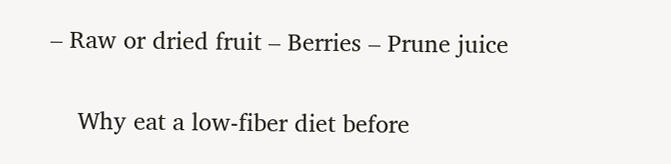– Raw or dried fruit – Berries – Prune juice

    Why eat a low-fiber diet before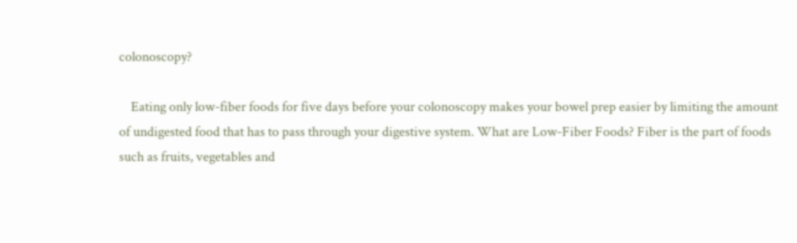colonoscopy?

    Eating only low-fiber foods for five days before your colonoscopy makes your bowel prep easier by limiting the amount of undigested food that has to pass through your digestive system. What are Low-Fiber Foods? Fiber is the part of foods such as fruits, vegetables and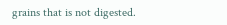grains that is not digested.